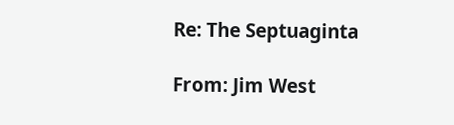Re: The Septuaginta

From: Jim West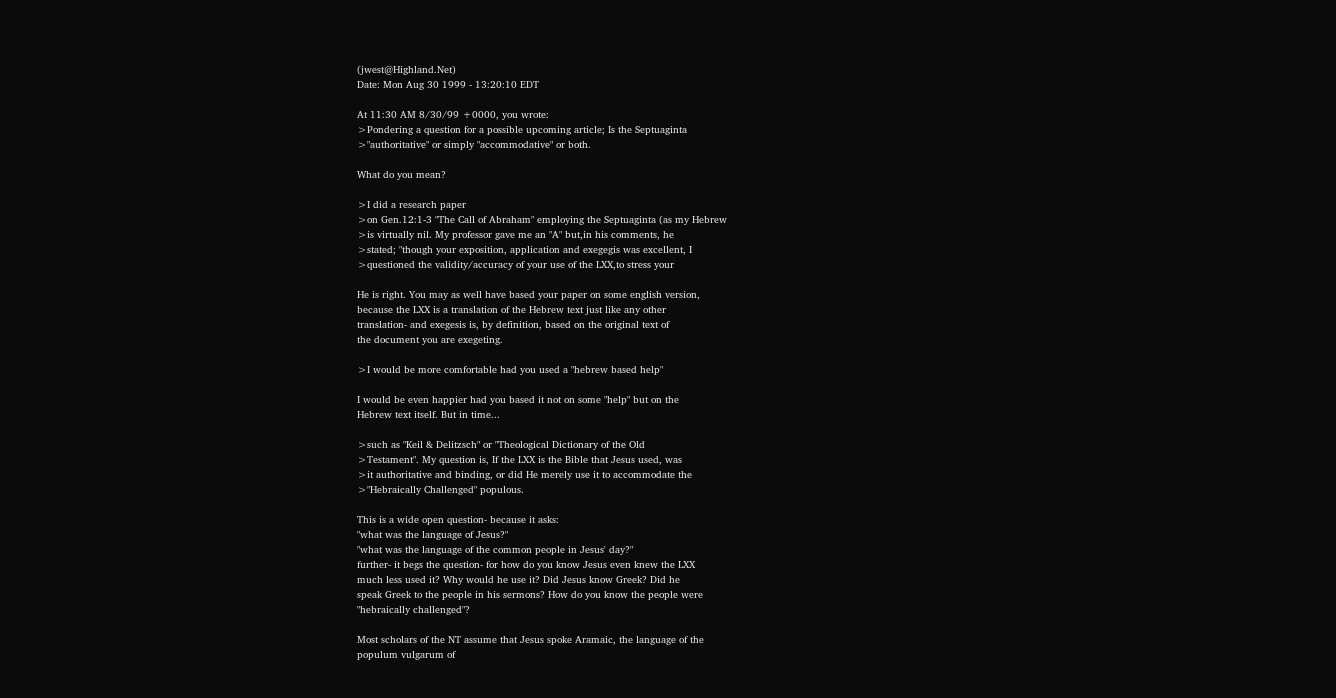(jwest@Highland.Net)
Date: Mon Aug 30 1999 - 13:20:10 EDT

At 11:30 AM 8/30/99 +0000, you wrote:
>Pondering a question for a possible upcoming article; Is the Septuaginta
>"authoritative" or simply "accommodative" or both.

What do you mean?

>I did a research paper
>on Gen.12:1-3 "The Call of Abraham" employing the Septuaginta (as my Hebrew
>is virtually nil. My professor gave me an "A" but,in his comments, he
>stated; "though your exposition, application and exegegis was excellent, I
>questioned the validity/accuracy of your use of the LXX,to stress your

He is right. You may as well have based your paper on some english version,
because the LXX is a translation of the Hebrew text just like any other
translation- and exegesis is, by definition, based on the original text of
the document you are exegeting.

>I would be more comfortable had you used a "hebrew based help"

I would be even happier had you based it not on some "help" but on the
Hebrew text itself. But in time...

>such as "Keil & Delitzsch" or "Theological Dictionary of the Old
>Testament". My question is, If the LXX is the Bible that Jesus used, was
>it authoritative and binding, or did He merely use it to accommodate the
>"Hebraically Challenged" populous.

This is a wide open question- because it asks:
"what was the language of Jesus?"
"what was the language of the common people in Jesus' day?"
further- it begs the question- for how do you know Jesus even knew the LXX
much less used it? Why would he use it? Did Jesus know Greek? Did he
speak Greek to the people in his sermons? How do you know the people were
"hebraically challenged"?

Most scholars of the NT assume that Jesus spoke Aramaic, the language of the
populum vulgarum of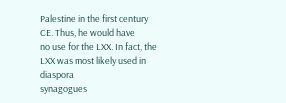Palestine in the first century CE. Thus, he would have
no use for the LXX. In fact, the LXX was most likely used in diaspora
synagogues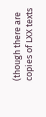(though there are copies of LXX texts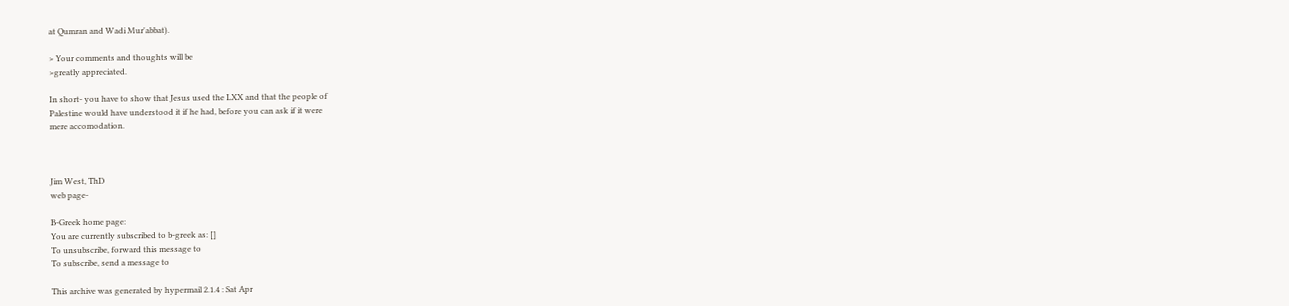at Qumran and Wadi Mur'abbat).

> Your comments and thoughts will be
>greatly appreciated.

In short- you have to show that Jesus used the LXX and that the people of
Palestine would have understood it if he had, before you can ask if it were
mere accomodation.



Jim West, ThD
web page-

B-Greek home page:
You are currently subscribed to b-greek as: []
To unsubscribe, forward this message to
To subscribe, send a message to

This archive was generated by hypermail 2.1.4 : Sat Apr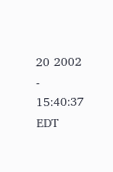20 2002 - 15:40:37 EDT